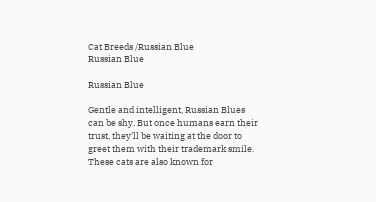Cat Breeds /Russian Blue
Russian Blue

Russian Blue

Gentle and intelligent, Russian Blues can be shy. But once humans earn their trust, they'll be waiting at the door to greet them with their trademark smile. These cats are also known for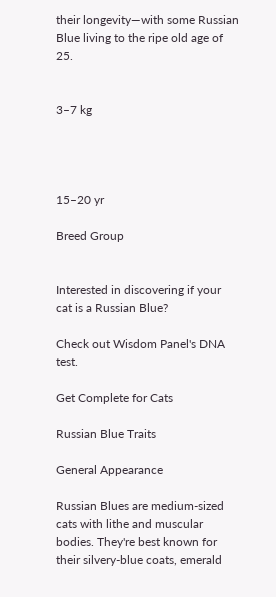their longevity—with some Russian Blue living to the ripe old age of 25.


3–7 kg




15–20 yr

Breed Group


Interested in discovering if your cat is a Russian Blue?

Check out Wisdom Panel's DNA test.

Get Complete for Cats

Russian Blue Traits

General Appearance

Russian Blues are medium-sized cats with lithe and muscular bodies. They're best known for their silvery-blue coats, emerald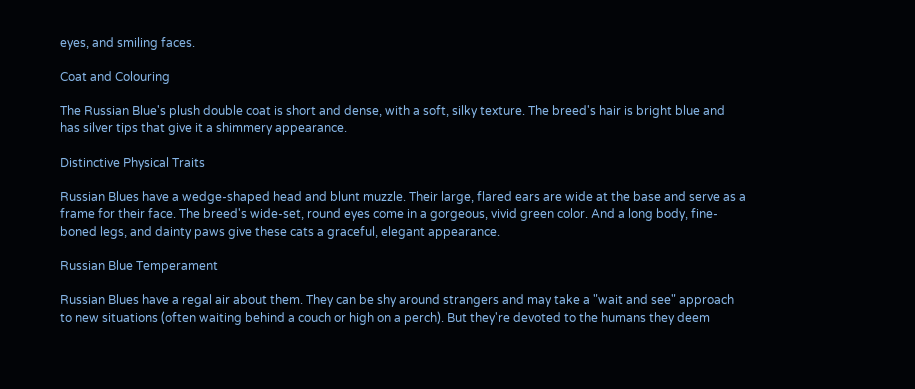eyes, and smiling faces.

Coat and Colouring

The Russian Blue's plush double coat is short and dense, with a soft, silky texture. The breed's hair is bright blue and has silver tips that give it a shimmery appearance.

Distinctive Physical Traits

Russian Blues have a wedge-shaped head and blunt muzzle. Their large, flared ears are wide at the base and serve as a frame for their face. The breed's wide-set, round eyes come in a gorgeous, vivid green color. And a long body, fine-boned legs, and dainty paws give these cats a graceful, elegant appearance.

Russian Blue Temperament

Russian Blues have a regal air about them. They can be shy around strangers and may take a "wait and see" approach to new situations (often waiting behind a couch or high on a perch). But they're devoted to the humans they deem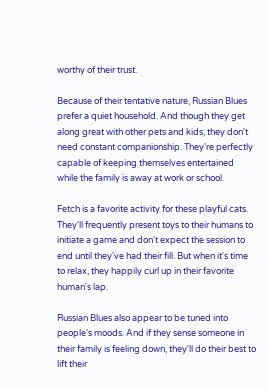worthy of their trust.

Because of their tentative nature, Russian Blues prefer a quiet household. And though they get along great with other pets and kids, they don't need constant companionship. They're perfectly capable of keeping themselves entertained while the family is away at work or school.

Fetch is a favorite activity for these playful cats. They'll frequently present toys to their humans to initiate a game and don't expect the session to end until they've had their fill. But when it's time to relax, they happily curl up in their favorite human's lap.

Russian Blues also appear to be tuned into people's moods. And if they sense someone in their family is feeling down, they'll do their best to lift their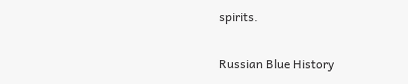spirits.

Russian Blue History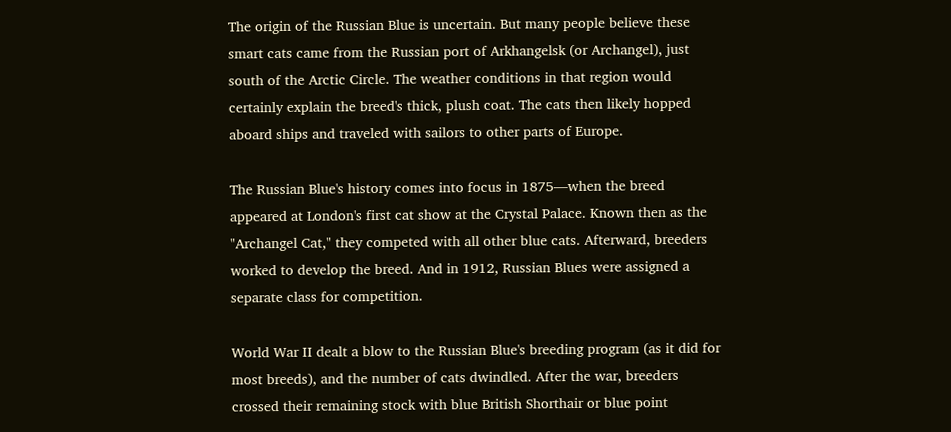The origin of the Russian Blue is uncertain. But many people believe these smart cats came from the Russian port of Arkhangelsk (or Archangel), just south of the Arctic Circle. The weather conditions in that region would certainly explain the breed's thick, plush coat. The cats then likely hopped aboard ships and traveled with sailors to other parts of Europe.

The Russian Blue's history comes into focus in 1875—when the breed appeared at London's first cat show at the Crystal Palace. Known then as the "Archangel Cat," they competed with all other blue cats. Afterward, breeders worked to develop the breed. And in 1912, Russian Blues were assigned a separate class for competition.

World War II dealt a blow to the Russian Blue's breeding program (as it did for most breeds), and the number of cats dwindled. After the war, breeders crossed their remaining stock with blue British Shorthair or blue point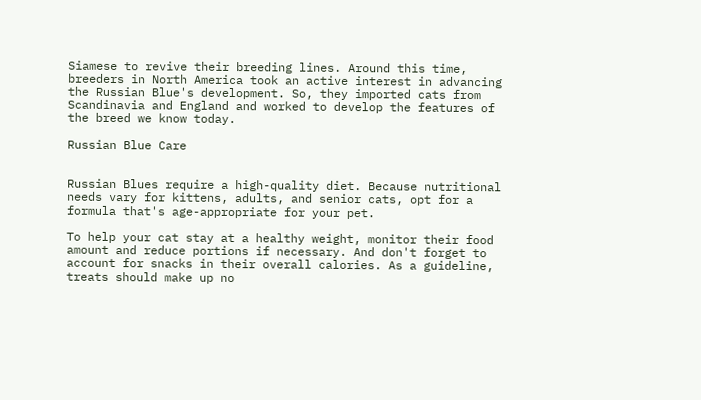Siamese to revive their breeding lines. Around this time, breeders in North America took an active interest in advancing the Russian Blue's development. So, they imported cats from Scandinavia and England and worked to develop the features of the breed we know today.

Russian Blue Care


Russian Blues require a high-quality diet. Because nutritional needs vary for kittens, adults, and senior cats, opt for a formula that's age-appropriate for your pet.

To help your cat stay at a healthy weight, monitor their food amount and reduce portions if necessary. And don't forget to account for snacks in their overall calories. As a guideline, treats should make up no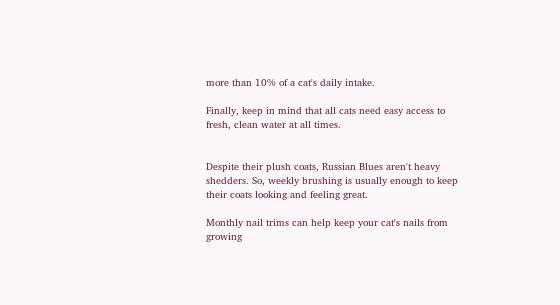more than 10% of a cat's daily intake.

Finally, keep in mind that all cats need easy access to fresh, clean water at all times.


Despite their plush coats, Russian Blues aren't heavy shedders. So, weekly brushing is usually enough to keep their coats looking and feeling great.

Monthly nail trims can help keep your cat's nails from growing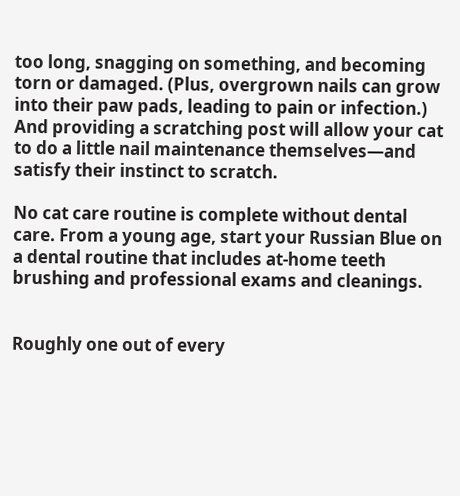too long, snagging on something, and becoming torn or damaged. (Plus, overgrown nails can grow into their paw pads, leading to pain or infection.) And providing a scratching post will allow your cat to do a little nail maintenance themselves—and satisfy their instinct to scratch.

No cat care routine is complete without dental care. From a young age, start your Russian Blue on a dental routine that includes at-home teeth brushing and professional exams and cleanings.


Roughly one out of every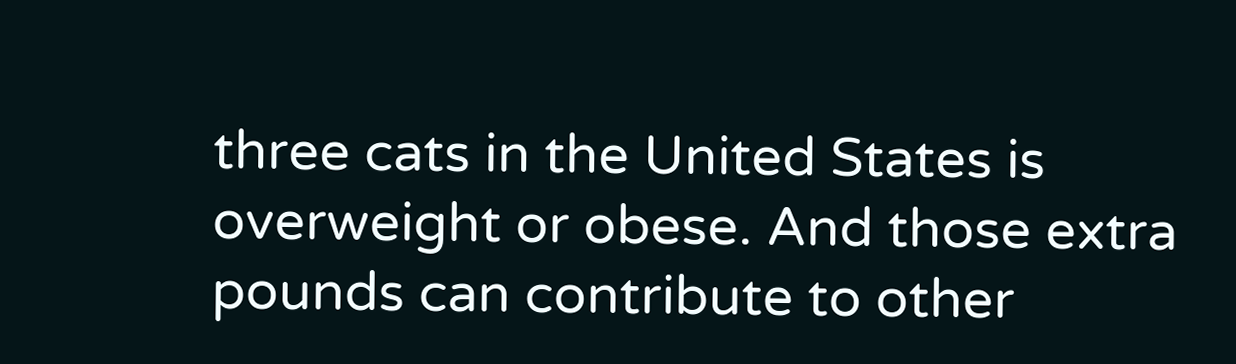three cats in the United States is overweight or obese. And those extra pounds can contribute to other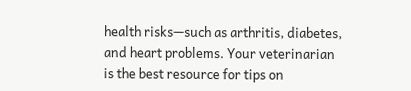health risks—such as arthritis, diabetes, and heart problems. Your veterinarian is the best resource for tips on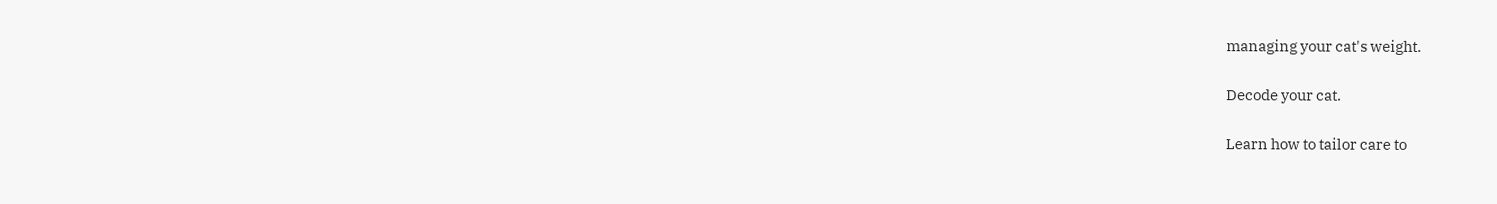managing your cat's weight.

Decode your cat.

Learn how to tailor care to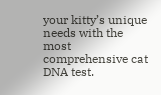your kitty’s unique needs with the most comprehensive cat DNA test.